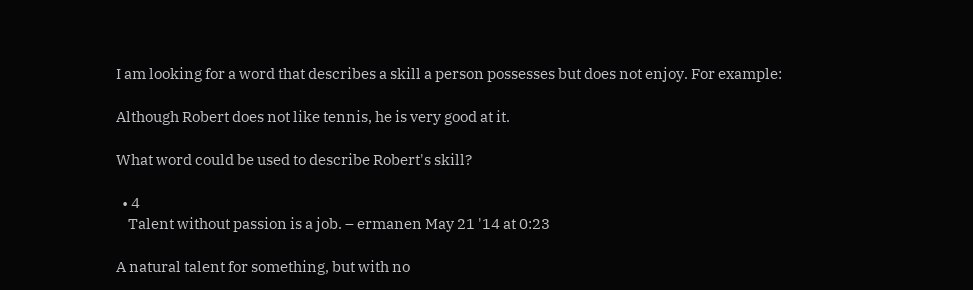I am looking for a word that describes a skill a person possesses but does not enjoy. For example:

Although Robert does not like tennis, he is very good at it.

What word could be used to describe Robert's skill?

  • 4
    Talent without passion is a job. – ermanen May 21 '14 at 0:23

A natural talent for something, but with no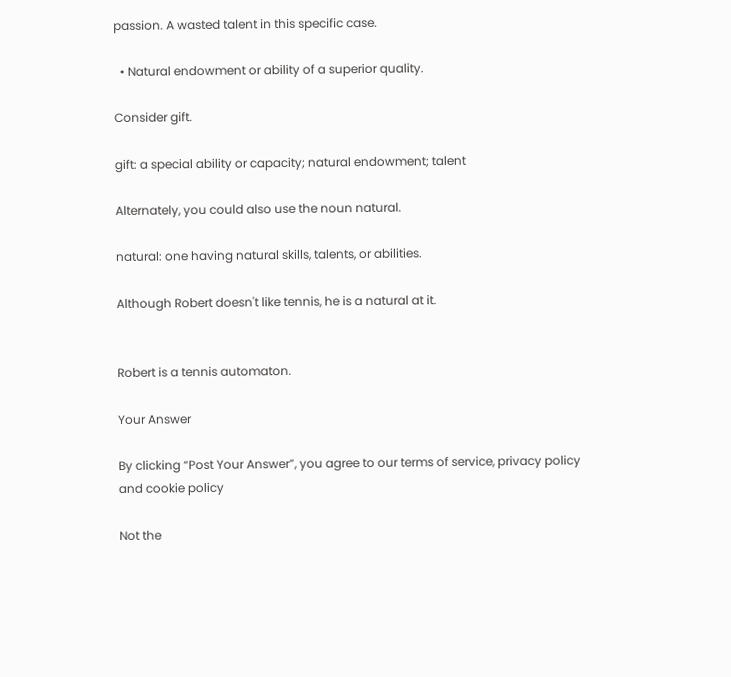passion. A wasted talent in this specific case.

  • Natural endowment or ability of a superior quality.

Consider gift.

gift: a special ability or capacity; natural endowment; talent

Alternately, you could also use the noun natural.

natural: one having natural skills, talents, or abilities.

Although Robert doesn't like tennis, he is a natural at it.


Robert is a tennis automaton.

Your Answer

By clicking “Post Your Answer”, you agree to our terms of service, privacy policy and cookie policy

Not the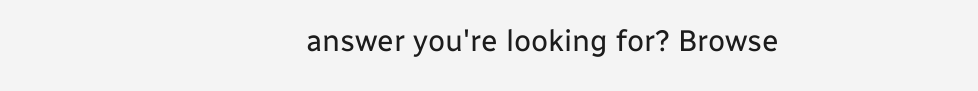answer you're looking for? Browse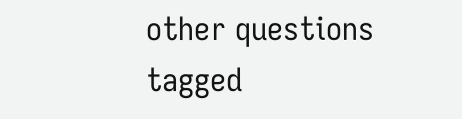other questions tagged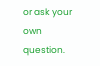or ask your own question.